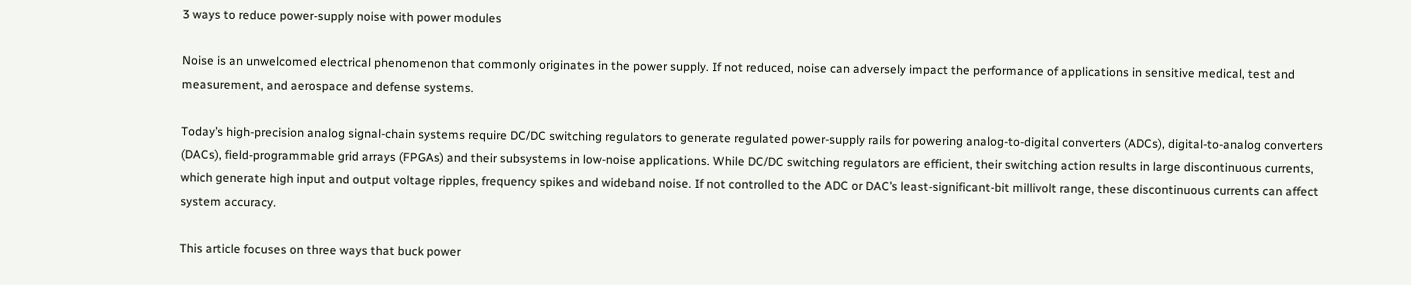3 ways to reduce power-supply noise with power modules

Noise is an unwelcomed electrical phenomenon that commonly originates in the power supply. If not reduced, noise can adversely impact the performance of applications in sensitive medical, test and measurement, and aerospace and defense systems.

Today’s high-precision analog signal-chain systems require DC/DC switching regulators to generate regulated power-supply rails for powering analog-to-digital converters (ADCs), digital-to-analog converters (DACs), field-programmable grid arrays (FPGAs) and their subsystems in low-noise applications. While DC/DC switching regulators are efficient, their switching action results in large discontinuous currents, which generate high input and output voltage ripples, frequency spikes and wideband noise. If not controlled to the ADC or DAC’s least-significant-bit millivolt range, these discontinuous currents can affect system accuracy.

This article focuses on three ways that buck power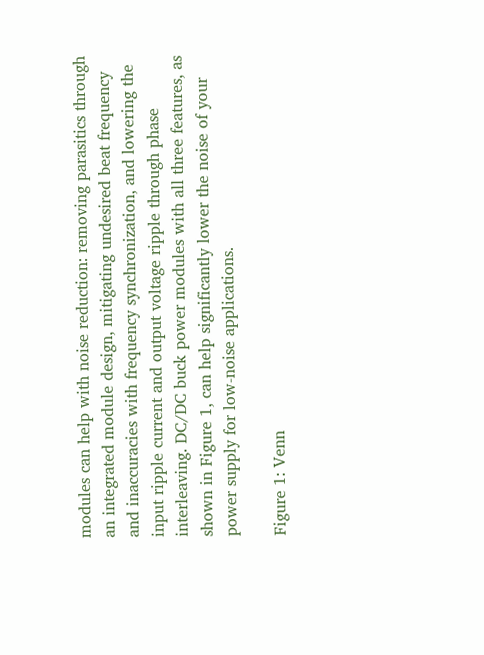modules can help with noise reduction: removing parasitics through an integrated module design, mitigating undesired beat frequency and inaccuracies with frequency synchronization, and lowering the input ripple current and output voltage ripple through phase interleaving. DC/DC buck power modules with all three features, as shown in Figure 1, can help significantly lower the noise of your power supply for low-noise applications.

Figure 1: Venn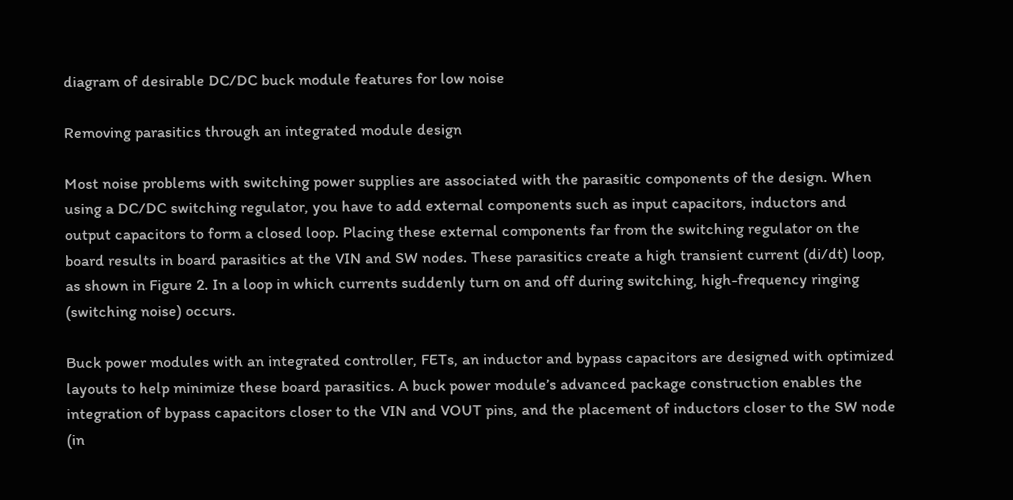diagram of desirable DC/DC buck module features for low noise

Removing parasitics through an integrated module design

Most noise problems with switching power supplies are associated with the parasitic components of the design. When using a DC/DC switching regulator, you have to add external components such as input capacitors, inductors and output capacitors to form a closed loop. Placing these external components far from the switching regulator on the board results in board parasitics at the VIN and SW nodes. These parasitics create a high transient current (di/dt) loop, as shown in Figure 2. In a loop in which currents suddenly turn on and off during switching, high-frequency ringing (switching noise) occurs.

Buck power modules with an integrated controller, FETs, an inductor and bypass capacitors are designed with optimized layouts to help minimize these board parasitics. A buck power module’s advanced package construction enables the integration of bypass capacitors closer to the VIN and VOUT pins, and the placement of inductors closer to the SW node (in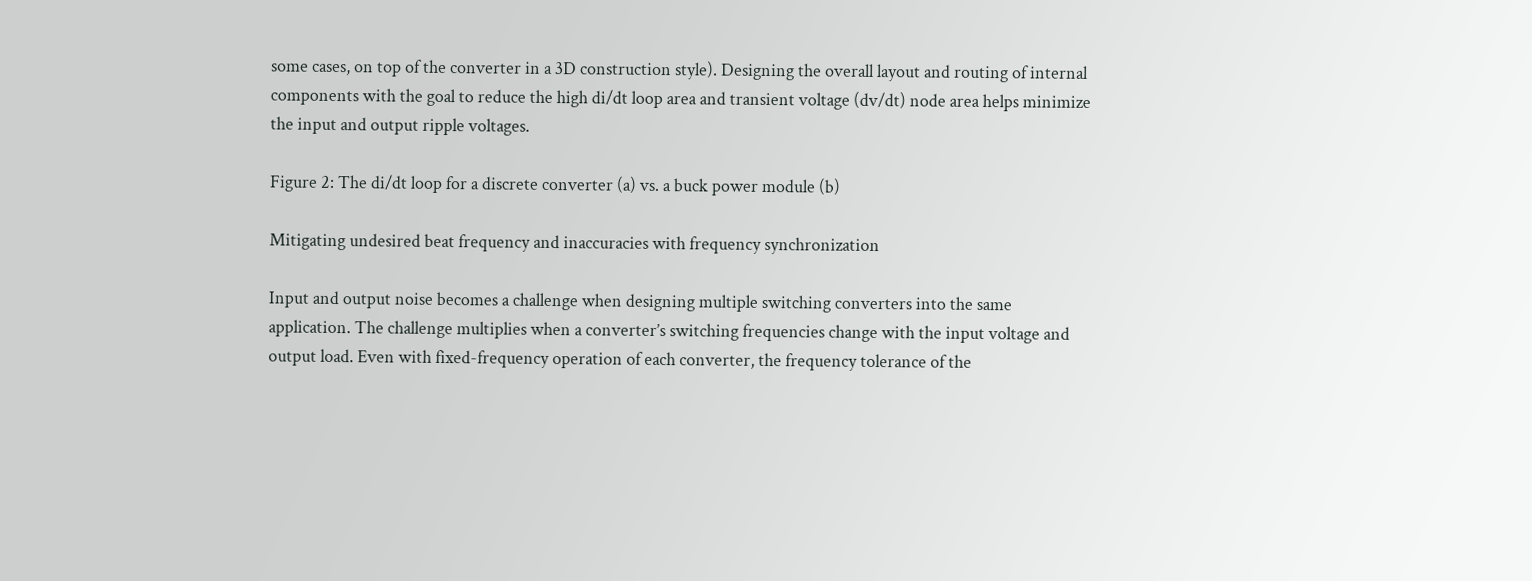some cases, on top of the converter in a 3D construction style). Designing the overall layout and routing of internal components with the goal to reduce the high di/dt loop area and transient voltage (dv/dt) node area helps minimize the input and output ripple voltages.

Figure 2: The di/dt loop for a discrete converter (a) vs. a buck power module (b)

Mitigating undesired beat frequency and inaccuracies with frequency synchronization

Input and output noise becomes a challenge when designing multiple switching converters into the same application. The challenge multiplies when a converter’s switching frequencies change with the input voltage and output load. Even with fixed-frequency operation of each converter, the frequency tolerance of the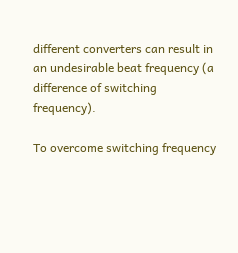different converters can result in an undesirable beat frequency (a difference of switching frequency).

To overcome switching frequency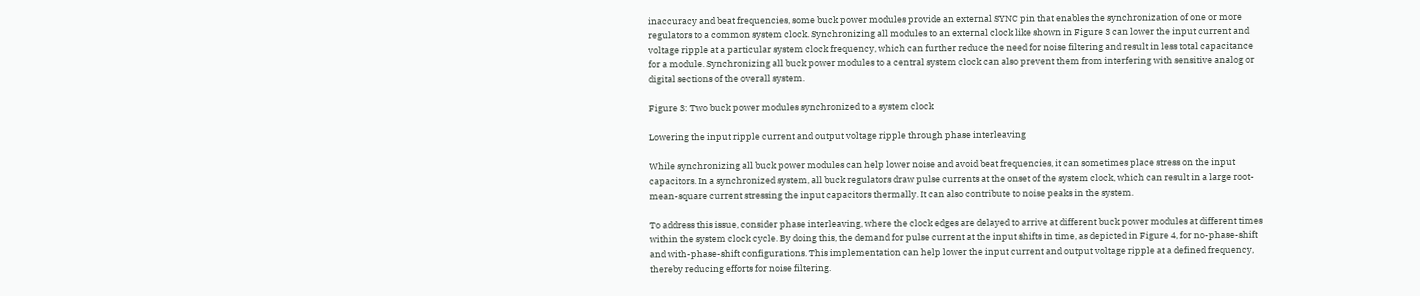inaccuracy and beat frequencies, some buck power modules provide an external SYNC pin that enables the synchronization of one or more regulators to a common system clock. Synchronizing all modules to an external clock like shown in Figure 3 can lower the input current and voltage ripple at a particular system clock frequency, which can further reduce the need for noise filtering and result in less total capacitance for a module. Synchronizing all buck power modules to a central system clock can also prevent them from interfering with sensitive analog or digital sections of the overall system.

Figure 3: Two buck power modules synchronized to a system clock

Lowering the input ripple current and output voltage ripple through phase interleaving

While synchronizing all buck power modules can help lower noise and avoid beat frequencies, it can sometimes place stress on the input capacitors. In a synchronized system, all buck regulators draw pulse currents at the onset of the system clock, which can result in a large root-mean-square current stressing the input capacitors thermally. It can also contribute to noise peaks in the system.

To address this issue, consider phase interleaving, where the clock edges are delayed to arrive at different buck power modules at different times within the system clock cycle. By doing this, the demand for pulse current at the input shifts in time, as depicted in Figure 4, for no-phase-shift and with-phase-shift configurations. This implementation can help lower the input current and output voltage ripple at a defined frequency, thereby reducing efforts for noise filtering.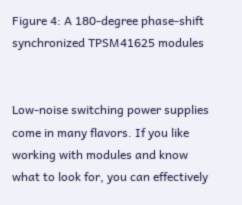Figure 4: A 180-degree phase-shift synchronized TPSM41625 modules


Low-noise switching power supplies come in many flavors. If you like working with modules and know what to look for, you can effectively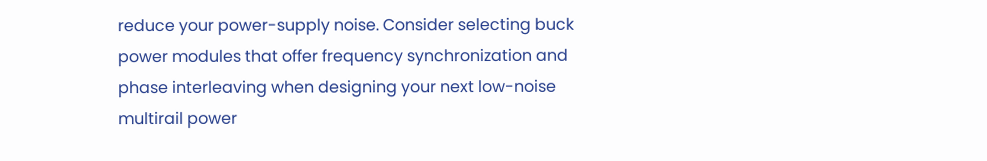reduce your power-supply noise. Consider selecting buck power modules that offer frequency synchronization and phase interleaving when designing your next low-noise multirail power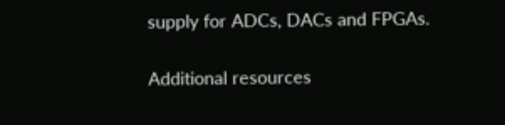supply for ADCs, DACs and FPGAs.

Additional resources